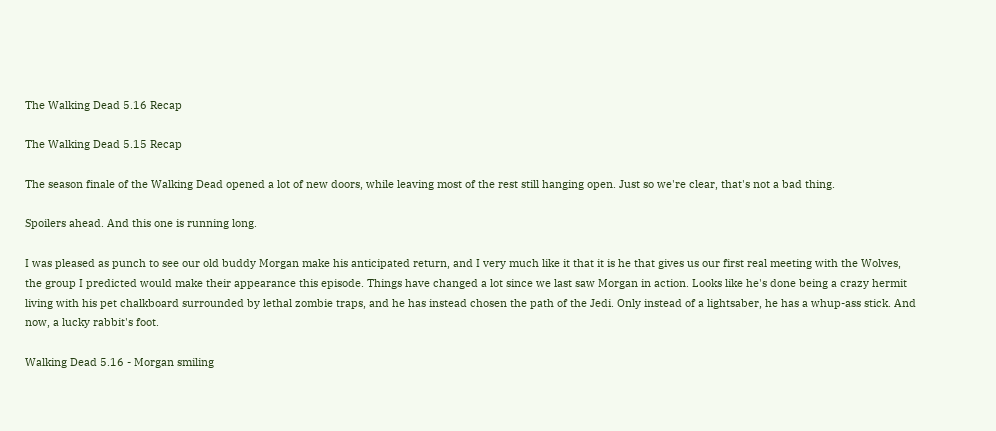The Walking Dead 5.16 Recap

The Walking Dead 5.15 Recap

The season finale of the Walking Dead opened a lot of new doors, while leaving most of the rest still hanging open. Just so we're clear, that's not a bad thing.

Spoilers ahead. And this one is running long.

I was pleased as punch to see our old buddy Morgan make his anticipated return, and I very much like it that it is he that gives us our first real meeting with the Wolves, the group I predicted would make their appearance this episode. Things have changed a lot since we last saw Morgan in action. Looks like he's done being a crazy hermit living with his pet chalkboard surrounded by lethal zombie traps, and he has instead chosen the path of the Jedi. Only instead of a lightsaber, he has a whup-ass stick. And now, a lucky rabbit's foot.

Walking Dead 5.16 - Morgan smiling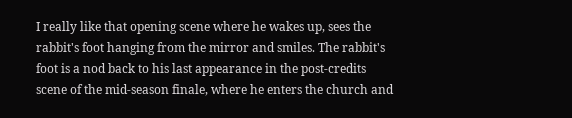I really like that opening scene where he wakes up, sees the rabbit's foot hanging from the mirror and smiles. The rabbit's foot is a nod back to his last appearance in the post-credits scene of the mid-season finale, where he enters the church and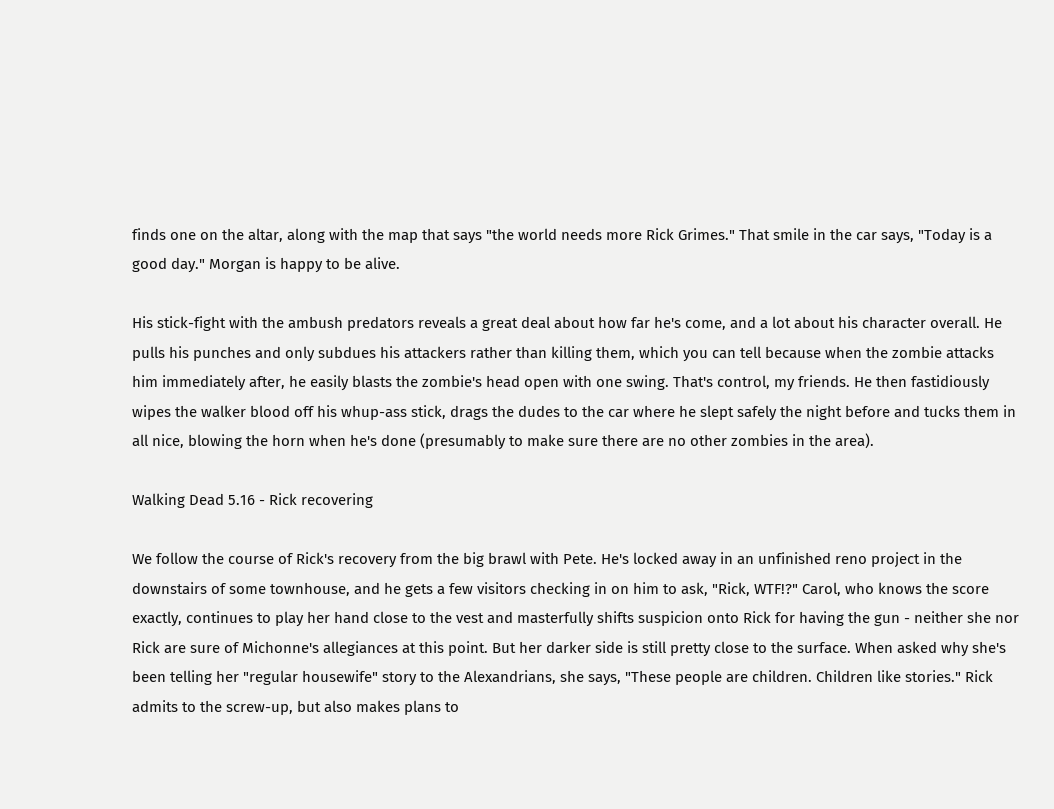finds one on the altar, along with the map that says "the world needs more Rick Grimes." That smile in the car says, "Today is a good day." Morgan is happy to be alive.

His stick-fight with the ambush predators reveals a great deal about how far he's come, and a lot about his character overall. He pulls his punches and only subdues his attackers rather than killing them, which you can tell because when the zombie attacks him immediately after, he easily blasts the zombie's head open with one swing. That's control, my friends. He then fastidiously wipes the walker blood off his whup-ass stick, drags the dudes to the car where he slept safely the night before and tucks them in all nice, blowing the horn when he's done (presumably to make sure there are no other zombies in the area).

Walking Dead 5.16 - Rick recovering

We follow the course of Rick's recovery from the big brawl with Pete. He's locked away in an unfinished reno project in the downstairs of some townhouse, and he gets a few visitors checking in on him to ask, "Rick, WTF!?" Carol, who knows the score exactly, continues to play her hand close to the vest and masterfully shifts suspicion onto Rick for having the gun - neither she nor Rick are sure of Michonne's allegiances at this point. But her darker side is still pretty close to the surface. When asked why she's been telling her "regular housewife" story to the Alexandrians, she says, "These people are children. Children like stories." Rick admits to the screw-up, but also makes plans to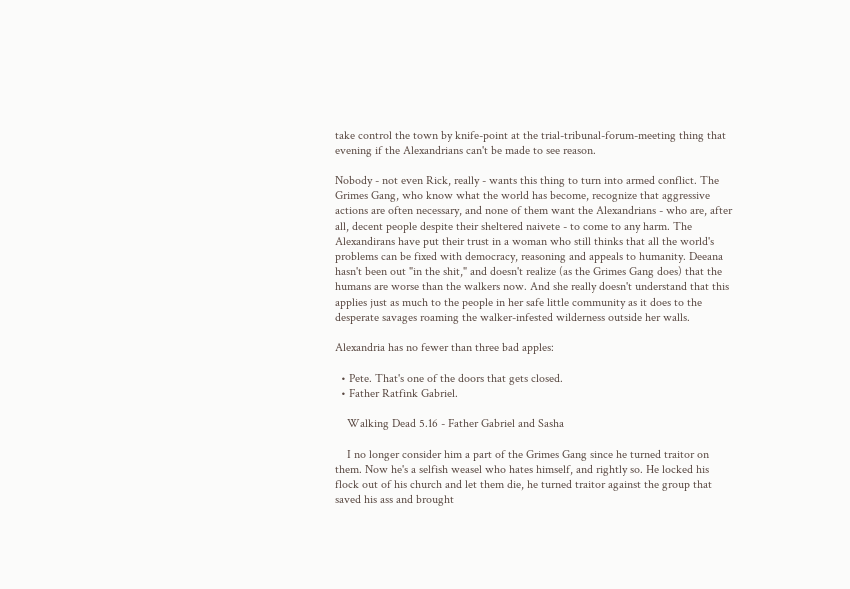take control the town by knife-point at the trial-tribunal-forum-meeting thing that evening if the Alexandrians can't be made to see reason.

Nobody - not even Rick, really - wants this thing to turn into armed conflict. The Grimes Gang, who know what the world has become, recognize that aggressive actions are often necessary, and none of them want the Alexandrians - who are, after all, decent people despite their sheltered naivete - to come to any harm. The Alexandirans have put their trust in a woman who still thinks that all the world's problems can be fixed with democracy, reasoning and appeals to humanity. Deeana hasn't been out "in the shit," and doesn't realize (as the Grimes Gang does) that the humans are worse than the walkers now. And she really doesn't understand that this applies just as much to the people in her safe little community as it does to the desperate savages roaming the walker-infested wilderness outside her walls.

Alexandria has no fewer than three bad apples:

  • Pete. That's one of the doors that gets closed.
  • Father Ratfink Gabriel.

    Walking Dead 5.16 - Father Gabriel and Sasha

    I no longer consider him a part of the Grimes Gang since he turned traitor on them. Now he's a selfish weasel who hates himself, and rightly so. He locked his flock out of his church and let them die, he turned traitor against the group that saved his ass and brought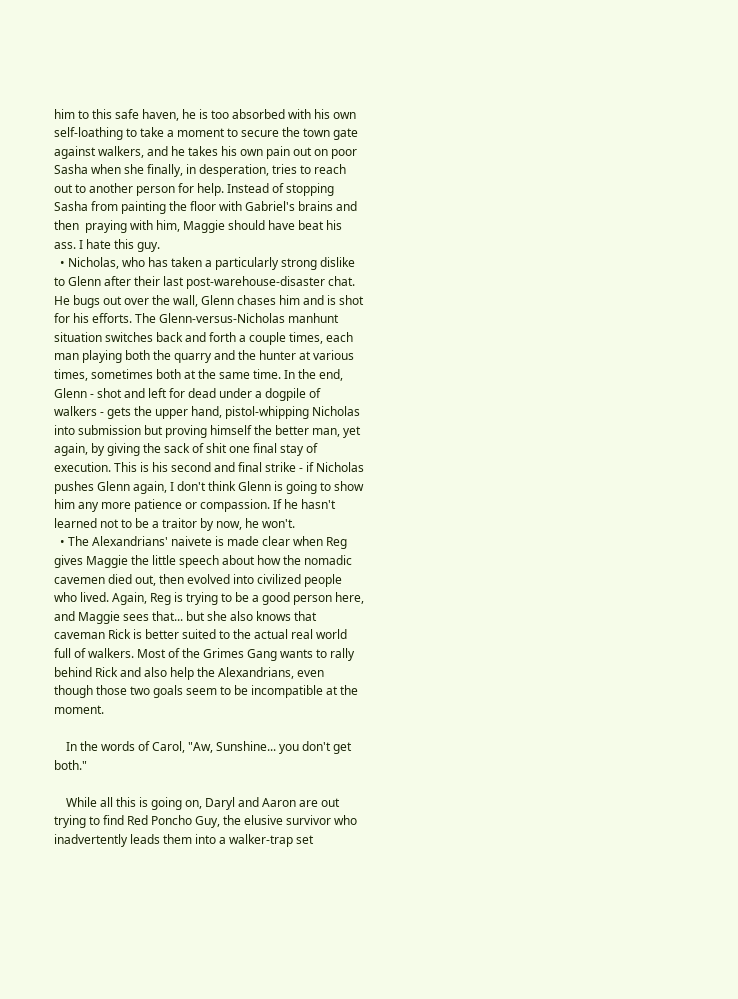him to this safe haven, he is too absorbed with his own self-loathing to take a moment to secure the town gate against walkers, and he takes his own pain out on poor Sasha when she finally, in desperation, tries to reach out to another person for help. Instead of stopping Sasha from painting the floor with Gabriel's brains and then  praying with him, Maggie should have beat his ass. I hate this guy.
  • Nicholas, who has taken a particularly strong dislike to Glenn after their last post-warehouse-disaster chat. He bugs out over the wall, Glenn chases him and is shot for his efforts. The Glenn-versus-Nicholas manhunt situation switches back and forth a couple times, each man playing both the quarry and the hunter at various times, sometimes both at the same time. In the end, Glenn - shot and left for dead under a dogpile of walkers - gets the upper hand, pistol-whipping Nicholas into submission but proving himself the better man, yet again, by giving the sack of shit one final stay of execution. This is his second and final strike - if Nicholas pushes Glenn again, I don't think Glenn is going to show him any more patience or compassion. If he hasn't learned not to be a traitor by now, he won't.
  • The Alexandrians' naivete is made clear when Reg gives Maggie the little speech about how the nomadic cavemen died out, then evolved into civilized people who lived. Again, Reg is trying to be a good person here, and Maggie sees that... but she also knows that caveman Rick is better suited to the actual real world full of walkers. Most of the Grimes Gang wants to rally behind Rick and also help the Alexandrians, even though those two goals seem to be incompatible at the moment.

    In the words of Carol, "Aw, Sunshine... you don't get both."

    While all this is going on, Daryl and Aaron are out trying to find Red Poncho Guy, the elusive survivor who inadvertently leads them into a walker-trap set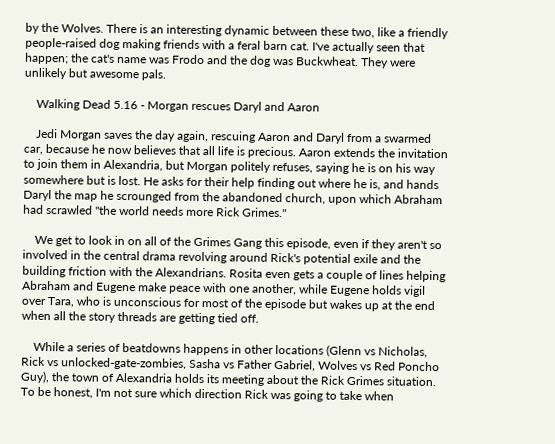by the Wolves. There is an interesting dynamic between these two, like a friendly people-raised dog making friends with a feral barn cat. I've actually seen that happen; the cat's name was Frodo and the dog was Buckwheat. They were unlikely but awesome pals.

    Walking Dead 5.16 - Morgan rescues Daryl and Aaron

    Jedi Morgan saves the day again, rescuing Aaron and Daryl from a swarmed car, because he now believes that all life is precious. Aaron extends the invitation to join them in Alexandria, but Morgan politely refuses, saying he is on his way somewhere but is lost. He asks for their help finding out where he is, and hands Daryl the map he scrounged from the abandoned church, upon which Abraham had scrawled "the world needs more Rick Grimes."

    We get to look in on all of the Grimes Gang this episode, even if they aren't so involved in the central drama revolving around Rick's potential exile and the building friction with the Alexandrians. Rosita even gets a couple of lines helping Abraham and Eugene make peace with one another, while Eugene holds vigil over Tara, who is unconscious for most of the episode but wakes up at the end when all the story threads are getting tied off.

    While a series of beatdowns happens in other locations (Glenn vs Nicholas, Rick vs unlocked-gate-zombies, Sasha vs Father Gabriel, Wolves vs Red Poncho Guy), the town of Alexandria holds its meeting about the Rick Grimes situation. To be honest, I'm not sure which direction Rick was going to take when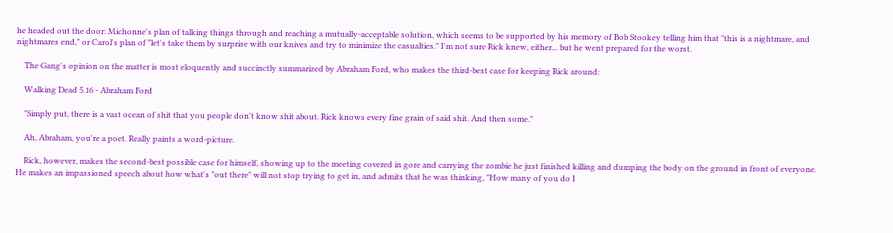he headed out the door: Michonne's plan of talking things through and reaching a mutually-acceptable solution, which seems to be supported by his memory of Bob Stookey telling him that "this is a nightmare, and nightmares end," or Carol's plan of "let's take them by surprise with our knives and try to minimize the casualties." I'm not sure Rick knew, either... but he went prepared for the worst.

    The Gang's opinion on the matter is most eloquently and succinctly summarized by Abraham Ford, who makes the third-best case for keeping Rick around:

    Walking Dead 5.16 - Abraham Ford

    "Simply put, there is a vast ocean of shit that you people don't know shit about. Rick knows every fine grain of said shit. And then some."

    Ah, Abraham, you're a poet. Really paints a word-picture.

    Rick, however, makes the second-best possible case for himself, showing up to the meeting covered in gore and carrying the zombie he just finished killing and dumping the body on the ground in front of everyone. He makes an impassioned speech about how what's "out there" will not stop trying to get in, and admits that he was thinking, "How many of you do I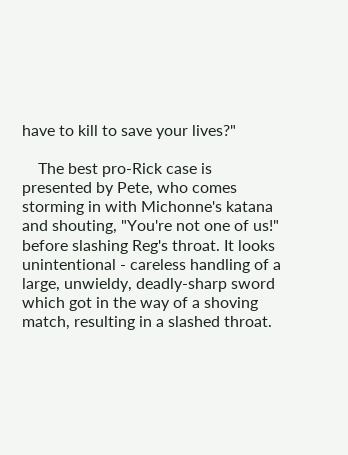have to kill to save your lives?"

    The best pro-Rick case is presented by Pete, who comes storming in with Michonne's katana and shouting, "You're not one of us!" before slashing Reg's throat. It looks unintentional - careless handling of a large, unwieldy, deadly-sharp sword which got in the way of a shoving match, resulting in a slashed throat.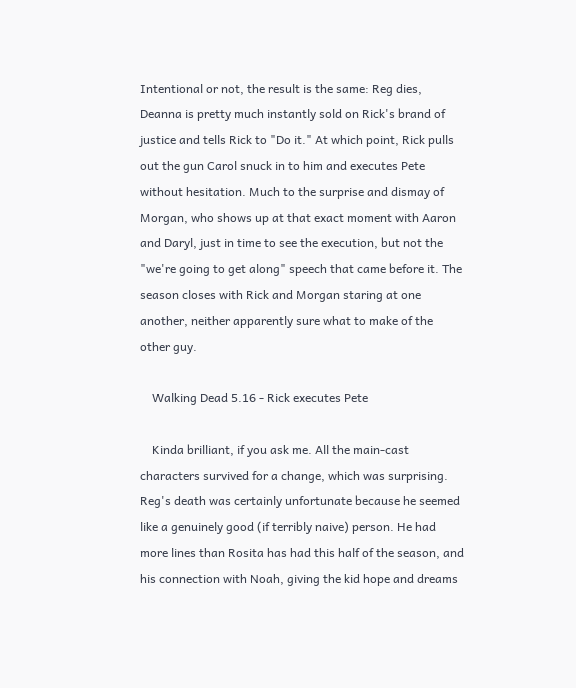Intentional or not, the result is the same: Reg dies, Deanna is pretty much instantly sold on Rick's brand of justice and tells Rick to "Do it." At which point, Rick pulls out the gun Carol snuck in to him and executes Pete without hesitation. Much to the surprise and dismay of Morgan, who shows up at that exact moment with Aaron and Daryl, just in time to see the execution, but not the "we're going to get along" speech that came before it. The season closes with Rick and Morgan staring at one another, neither apparently sure what to make of the other guy.

    Walking Dead 5.16 - Rick executes Pete

    Kinda brilliant, if you ask me. All the main-cast characters survived for a change, which was surprising. Reg's death was certainly unfortunate because he seemed like a genuinely good (if terribly naive) person. He had more lines than Rosita has had this half of the season, and his connection with Noah, giving the kid hope and dreams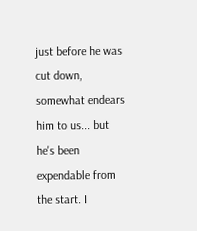just before he was cut down, somewhat endears him to us... but he's been expendable from the start. I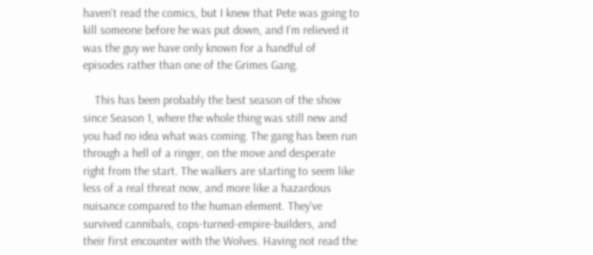haven't read the comics, but I knew that Pete was going to kill someone before he was put down, and I'm relieved it was the guy we have only known for a handful of episodes rather than one of the Grimes Gang.

    This has been probably the best season of the show since Season 1, where the whole thing was still new and you had no idea what was coming. The gang has been run through a hell of a ringer, on the move and desperate right from the start. The walkers are starting to seem like less of a real threat now, and more like a hazardous nuisance compared to the human element. They've survived cannibals, cops-turned-empire-builders, and their first encounter with the Wolves. Having not read the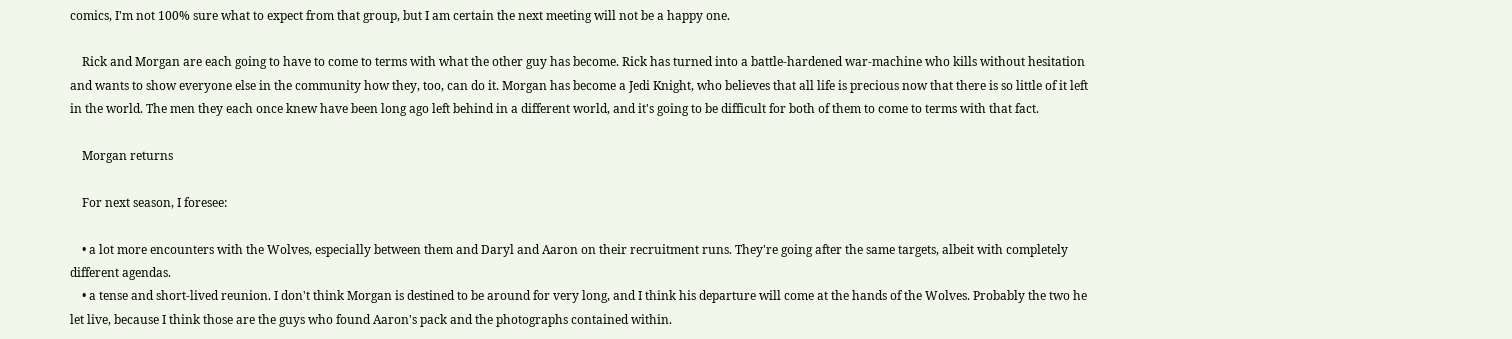comics, I'm not 100% sure what to expect from that group, but I am certain the next meeting will not be a happy one.

    Rick and Morgan are each going to have to come to terms with what the other guy has become. Rick has turned into a battle-hardened war-machine who kills without hesitation and wants to show everyone else in the community how they, too, can do it. Morgan has become a Jedi Knight, who believes that all life is precious now that there is so little of it left in the world. The men they each once knew have been long ago left behind in a different world, and it's going to be difficult for both of them to come to terms with that fact.

    Morgan returns

    For next season, I foresee:

    • a lot more encounters with the Wolves, especially between them and Daryl and Aaron on their recruitment runs. They're going after the same targets, albeit with completely different agendas.
    • a tense and short-lived reunion. I don't think Morgan is destined to be around for very long, and I think his departure will come at the hands of the Wolves. Probably the two he let live, because I think those are the guys who found Aaron's pack and the photographs contained within.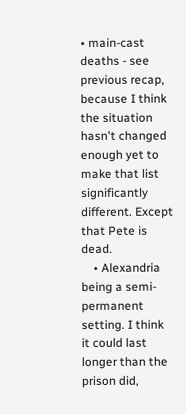• main-cast deaths - see previous recap, because I think the situation hasn't changed enough yet to make that list significantly different. Except that Pete is dead.
    • Alexandria being a semi-permanent setting. I think it could last longer than the prison did,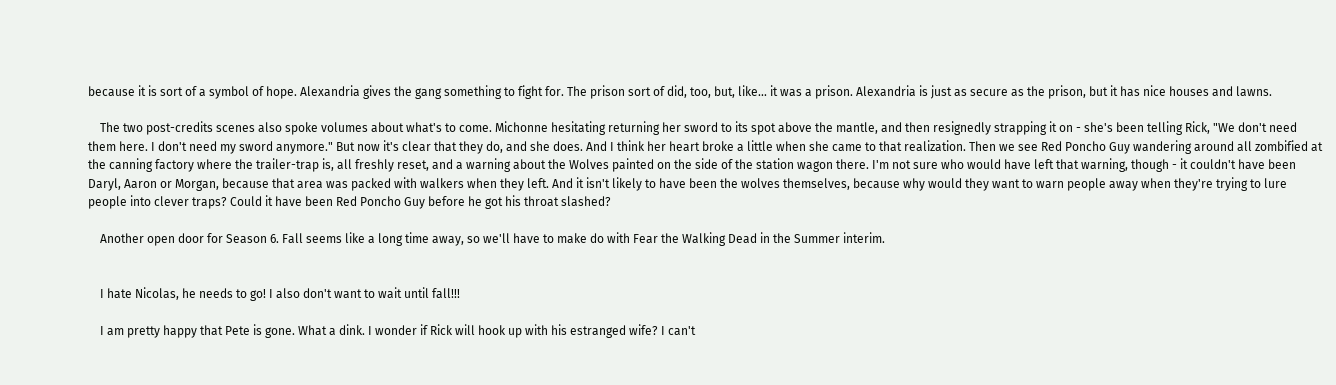because it is sort of a symbol of hope. Alexandria gives the gang something to fight for. The prison sort of did, too, but, like... it was a prison. Alexandria is just as secure as the prison, but it has nice houses and lawns.

    The two post-credits scenes also spoke volumes about what's to come. Michonne hesitating returning her sword to its spot above the mantle, and then resignedly strapping it on - she's been telling Rick, "We don't need them here. I don't need my sword anymore." But now it's clear that they do, and she does. And I think her heart broke a little when she came to that realization. Then we see Red Poncho Guy wandering around all zombified at the canning factory where the trailer-trap is, all freshly reset, and a warning about the Wolves painted on the side of the station wagon there. I'm not sure who would have left that warning, though - it couldn't have been Daryl, Aaron or Morgan, because that area was packed with walkers when they left. And it isn't likely to have been the wolves themselves, because why would they want to warn people away when they're trying to lure people into clever traps? Could it have been Red Poncho Guy before he got his throat slashed?

    Another open door for Season 6. Fall seems like a long time away, so we'll have to make do with Fear the Walking Dead in the Summer interim.


    I hate Nicolas, he needs to go! I also don't want to wait until fall!!!

    I am pretty happy that Pete is gone. What a dink. I wonder if Rick will hook up with his estranged wife? I can't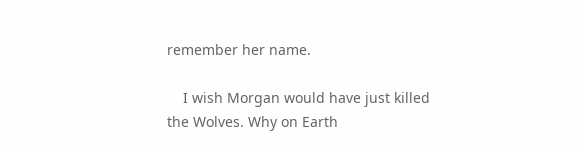remember her name.

    I wish Morgan would have just killed the Wolves. Why on Earth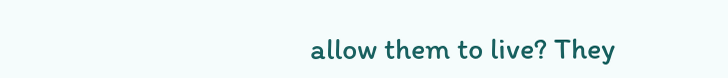allow them to live? They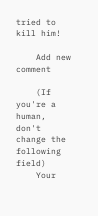tried to kill him!

    Add new comment

    (If you're a human, don't change the following field)
    Your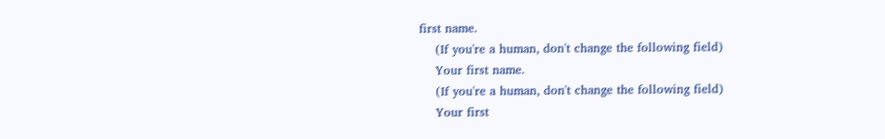first name.
    (If you're a human, don't change the following field)
    Your first name.
    (If you're a human, don't change the following field)
    Your first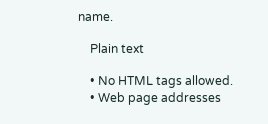name.

    Plain text

    • No HTML tags allowed.
    • Web page addresses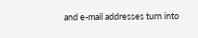and e-mail addresses turn into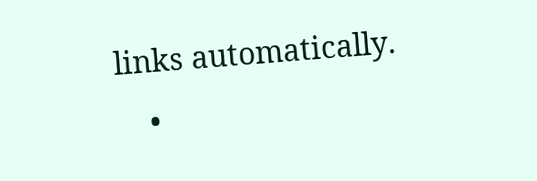links automatically.
    •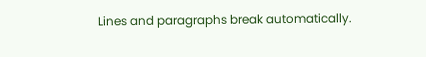Lines and paragraphs break automatically.